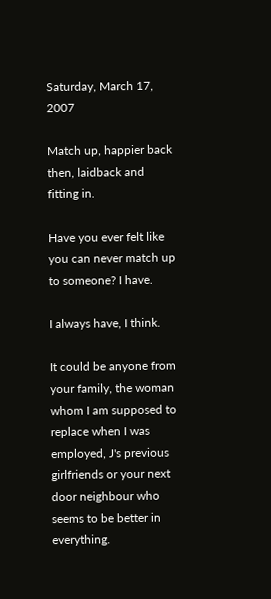Saturday, March 17, 2007

Match up, happier back then, laidback and fitting in.

Have you ever felt like you can never match up to someone? I have.

I always have, I think.

It could be anyone from your family, the woman whom I am supposed to replace when I was employed, J's previous girlfriends or your next door neighbour who seems to be better in everything.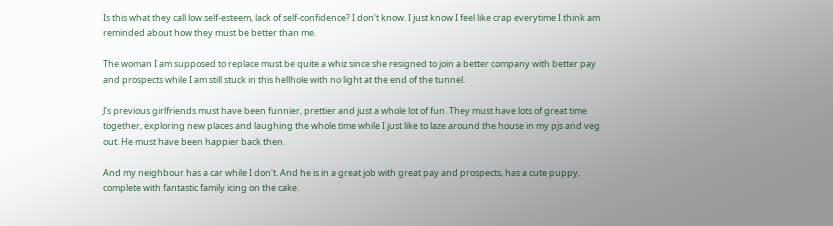Is this what they call low self-esteem, lack of self-confidence? I don't know. I just know I feel like crap everytime I think am reminded about how they must be better than me.

The woman I am supposed to replace must be quite a whiz since she resigned to join a better company with better pay and prospects while I am still stuck in this hellhole with no light at the end of the tunnel.

J's previous girlfriends must have been funnier, prettier and just a whole lot of fun. They must have lots of great time together, exploring new places and laughing the whole time while I just like to laze around the house in my pjs and veg out. He must have been happier back then.

And my neighbour has a car while I don't. And he is in a great job with great pay and prospects, has a cute puppy, complete with fantastic family icing on the cake.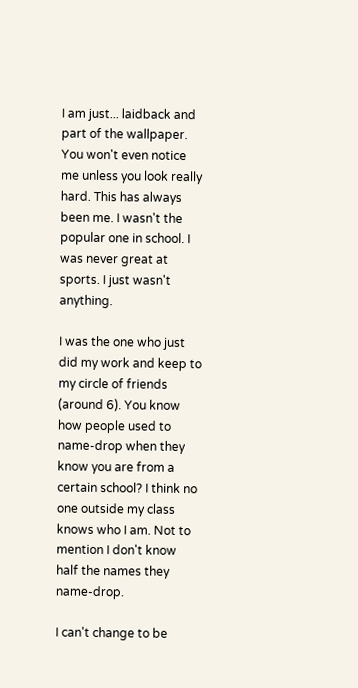I am just... laidback and part of the wallpaper. You won't even notice me unless you look really hard. This has always been me. I wasn't the popular one in school. I was never great at sports. I just wasn't anything.

I was the one who just did my work and keep to my circle of friends (around 6). You know how people used to name-drop when they know you are from a certain school? I think no one outside my class knows who I am. Not to mention I don't know half the names they name-drop.

I can't change to be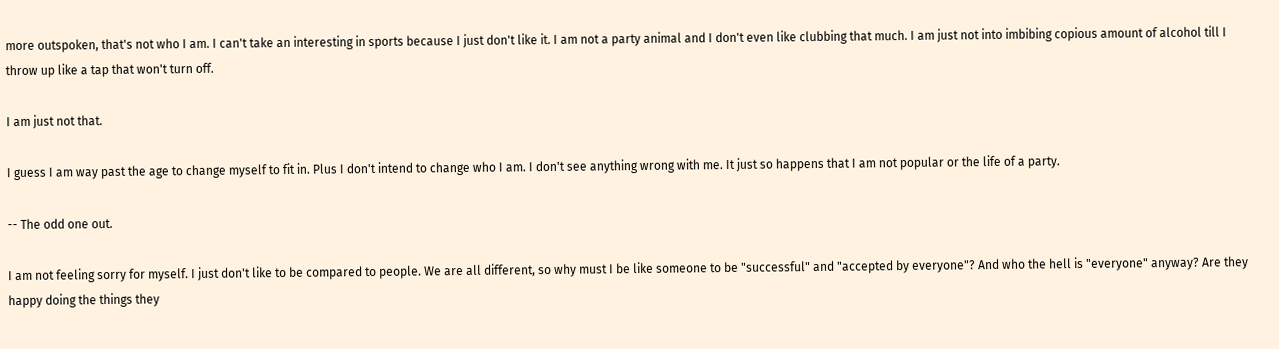more outspoken, that's not who I am. I can't take an interesting in sports because I just don't like it. I am not a party animal and I don't even like clubbing that much. I am just not into imbibing copious amount of alcohol till I throw up like a tap that won't turn off.

I am just not that.

I guess I am way past the age to change myself to fit in. Plus I don't intend to change who I am. I don't see anything wrong with me. It just so happens that I am not popular or the life of a party.

-- The odd one out.

I am not feeling sorry for myself. I just don't like to be compared to people. We are all different, so why must I be like someone to be "successful" and "accepted by everyone"? And who the hell is "everyone" anyway? Are they happy doing the things they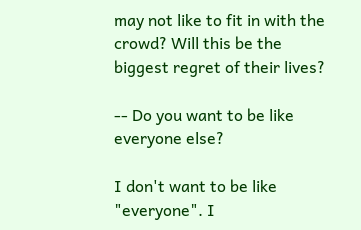may not like to fit in with the crowd? Will this be the biggest regret of their lives?

-- Do you want to be like everyone else?

I don't want to be like "everyone". I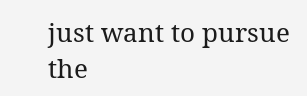just want to pursue the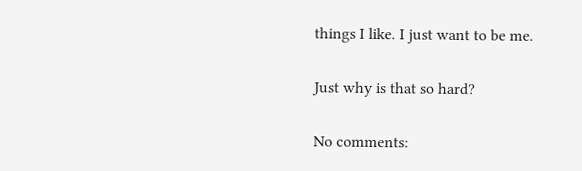things I like. I just want to be me.

Just why is that so hard?

No comments: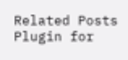Related Posts Plugin for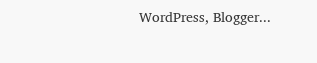WordPress, Blogger...